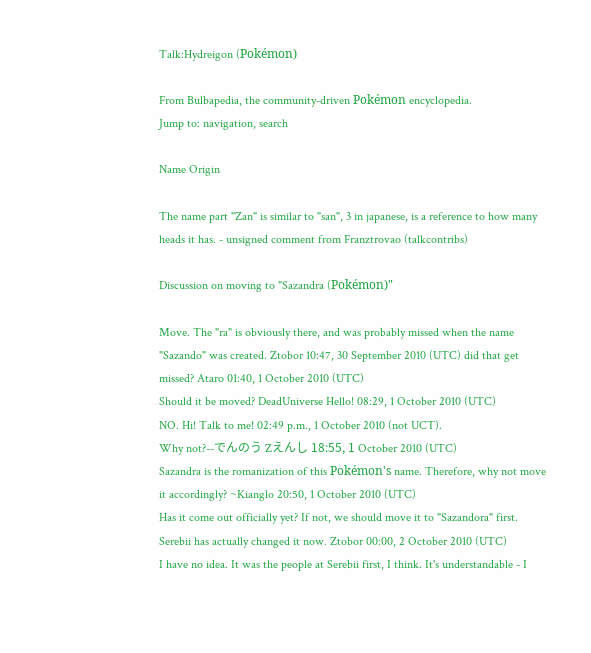Talk:Hydreigon (Pokémon)

From Bulbapedia, the community-driven Pokémon encyclopedia.
Jump to: navigation, search

Name Origin

The name part "Zan" is similar to "san", 3 in japanese, is a reference to how many heads it has. - unsigned comment from Franztrovao (talkcontribs)

Discussion on moving to "Sazandra (Pokémon)"

Move. The "ra" is obviously there, and was probably missed when the name "Sazando" was created. Ztobor 10:47, 30 September 2010 (UTC) did that get missed? Ataro 01:40, 1 October 2010 (UTC)
Should it be moved? DeadUniverse Hello! 08:29, 1 October 2010 (UTC)
NO. Hi! Talk to me! 02:49 p.m., 1 October 2010 (not UCT).
Why not?--でんのう Zえんし 18:55, 1 October 2010 (UTC)
Sazandra is the romanization of this Pokémon's name. Therefore, why not move it accordingly? ~Kianglo 20:50, 1 October 2010 (UTC)
Has it come out officially yet? If not, we should move it to "Sazandora" first. Serebii has actually changed it now. Ztobor 00:00, 2 October 2010 (UTC)
I have no idea. It was the people at Serebii first, I think. It's understandable - I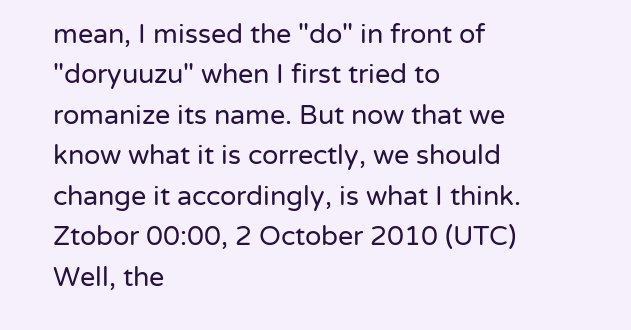mean, I missed the "do" in front of "doryuuzu" when I first tried to romanize its name. But now that we know what it is correctly, we should change it accordingly, is what I think. Ztobor 00:00, 2 October 2010 (UTC)
Well, the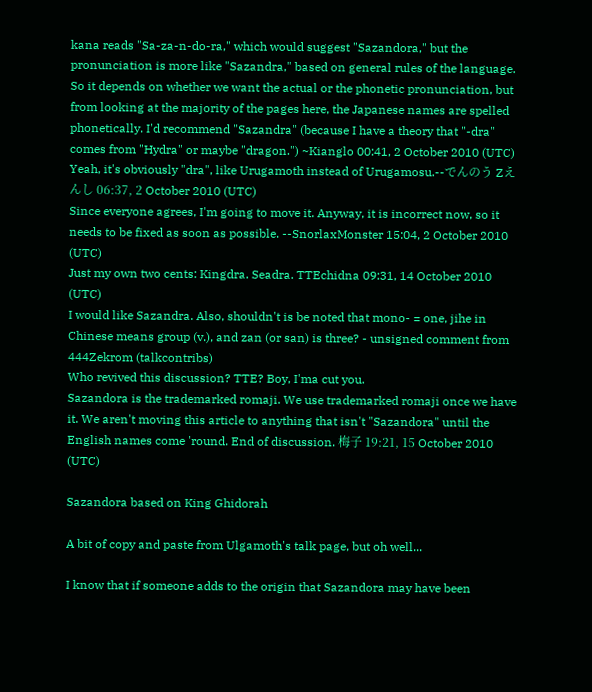kana reads "Sa-za-n-do-ra," which would suggest "Sazandora," but the pronunciation is more like "Sazandra," based on general rules of the language. So it depends on whether we want the actual or the phonetic pronunciation, but from looking at the majority of the pages here, the Japanese names are spelled phonetically. I'd recommend "Sazandra" (because I have a theory that "-dra" comes from "Hydra" or maybe "dragon.") ~Kianglo 00:41, 2 October 2010 (UTC)
Yeah, it's obviously "dra", like Urugamoth instead of Urugamosu.--でんのう Zえんし 06:37, 2 October 2010 (UTC)
Since everyone agrees, I'm going to move it. Anyway, it is incorrect now, so it needs to be fixed as soon as possible. --SnorlaxMonster 15:04, 2 October 2010 (UTC)
Just my own two cents: Kingdra. Seadra. TTEchidna 09:31, 14 October 2010 (UTC)
I would like Sazandra. Also, shouldn't is be noted that mono- = one, jihe in Chinese means group (v.), and zan (or san) is three? - unsigned comment from 444Zekrom (talkcontribs)
Who revived this discussion? TTE? Boy, I'ma cut you.
Sazandora is the trademarked romaji. We use trademarked romaji once we have it. We aren't moving this article to anything that isn't "Sazandora" until the English names come 'round. End of discussion. 梅子 19:21, 15 October 2010 (UTC)

Sazandora based on King Ghidorah

A bit of copy and paste from Ulgamoth's talk page, but oh well...

I know that if someone adds to the origin that Sazandora may have been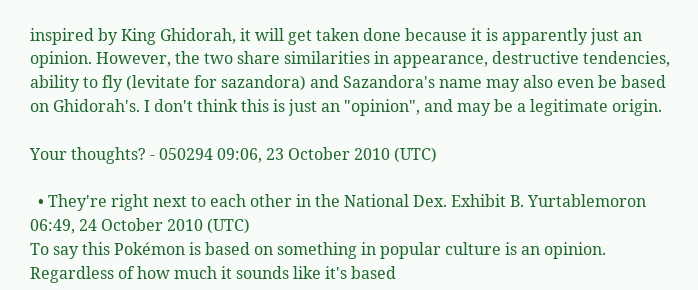inspired by King Ghidorah, it will get taken done because it is apparently just an opinion. However, the two share similarities in appearance, destructive tendencies, ability to fly (levitate for sazandora) and Sazandora's name may also even be based on Ghidorah's. I don't think this is just an "opinion", and may be a legitimate origin.

Your thoughts? - 050294 09:06, 23 October 2010 (UTC)

  • They're right next to each other in the National Dex. Exhibit B. Yurtablemoron 06:49, 24 October 2010 (UTC)
To say this Pokémon is based on something in popular culture is an opinion. Regardless of how much it sounds like it's based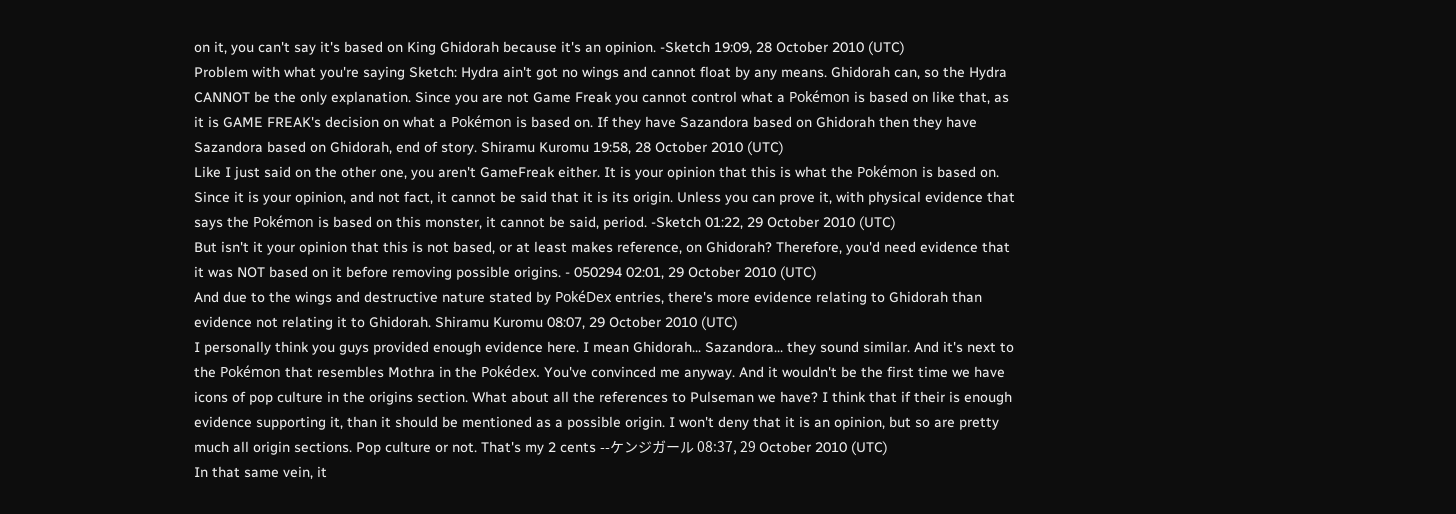on it, you can't say it's based on King Ghidorah because it's an opinion. -Sketch 19:09, 28 October 2010 (UTC)
Problem with what you're saying Sketch: Hydra ain't got no wings and cannot float by any means. Ghidorah can, so the Hydra CANNOT be the only explanation. Since you are not Game Freak you cannot control what a Pokémon is based on like that, as it is GAME FREAK's decision on what a Pokémon is based on. If they have Sazandora based on Ghidorah then they have Sazandora based on Ghidorah, end of story. Shiramu Kuromu 19:58, 28 October 2010 (UTC)
Like I just said on the other one, you aren't GameFreak either. It is your opinion that this is what the Pokémon is based on. Since it is your opinion, and not fact, it cannot be said that it is its origin. Unless you can prove it, with physical evidence that says the Pokémon is based on this monster, it cannot be said, period. -Sketch 01:22, 29 October 2010 (UTC)
But isn't it your opinion that this is not based, or at least makes reference, on Ghidorah? Therefore, you'd need evidence that it was NOT based on it before removing possible origins. - 050294 02:01, 29 October 2010 (UTC)
And due to the wings and destructive nature stated by PokéDex entries, there's more evidence relating to Ghidorah than evidence not relating it to Ghidorah. Shiramu Kuromu 08:07, 29 October 2010 (UTC)
I personally think you guys provided enough evidence here. I mean Ghidorah... Sazandora... they sound similar. And it's next to the Pokémon that resembles Mothra in the Pokédex. You've convinced me anyway. And it wouldn't be the first time we have icons of pop culture in the origins section. What about all the references to Pulseman we have? I think that if their is enough evidence supporting it, than it should be mentioned as a possible origin. I won't deny that it is an opinion, but so are pretty much all origin sections. Pop culture or not. That's my 2 cents --ケンジガール 08:37, 29 October 2010 (UTC)
In that same vein, it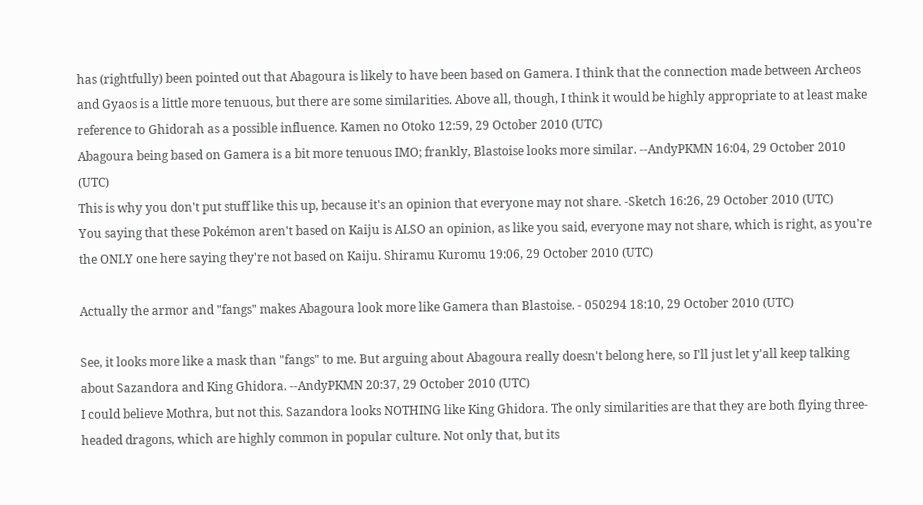has (rightfully) been pointed out that Abagoura is likely to have been based on Gamera. I think that the connection made between Archeos and Gyaos is a little more tenuous, but there are some similarities. Above all, though, I think it would be highly appropriate to at least make reference to Ghidorah as a possible influence. Kamen no Otoko 12:59, 29 October 2010 (UTC)
Abagoura being based on Gamera is a bit more tenuous IMO; frankly, Blastoise looks more similar. --AndyPKMN 16:04, 29 October 2010 (UTC)
This is why you don't put stuff like this up, because it's an opinion that everyone may not share. -Sketch 16:26, 29 October 2010 (UTC)
You saying that these Pokémon aren't based on Kaiju is ALSO an opinion, as like you said, everyone may not share, which is right, as you're the ONLY one here saying they're not based on Kaiju. Shiramu Kuromu 19:06, 29 October 2010 (UTC)

Actually the armor and "fangs" makes Abagoura look more like Gamera than Blastoise. - 050294 18:10, 29 October 2010 (UTC)

See, it looks more like a mask than "fangs" to me. But arguing about Abagoura really doesn't belong here, so I'll just let y'all keep talking about Sazandora and King Ghidora. --AndyPKMN 20:37, 29 October 2010 (UTC)
I could believe Mothra, but not this. Sazandora looks NOTHING like King Ghidora. The only similarities are that they are both flying three-headed dragons, which are highly common in popular culture. Not only that, but its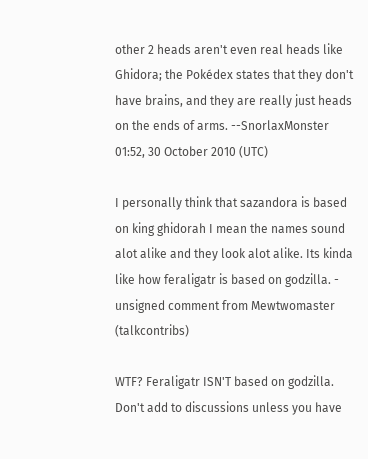other 2 heads aren't even real heads like Ghidora; the Pokédex states that they don't have brains, and they are really just heads on the ends of arms. --SnorlaxMonster 01:52, 30 October 2010 (UTC)

I personally think that sazandora is based on king ghidorah I mean the names sound alot alike and they look alot alike. Its kinda like how feraligatr is based on godzilla. - unsigned comment from Mewtwomaster (talkcontribs)

WTF? Feraligatr ISN'T based on godzilla. Don't add to discussions unless you have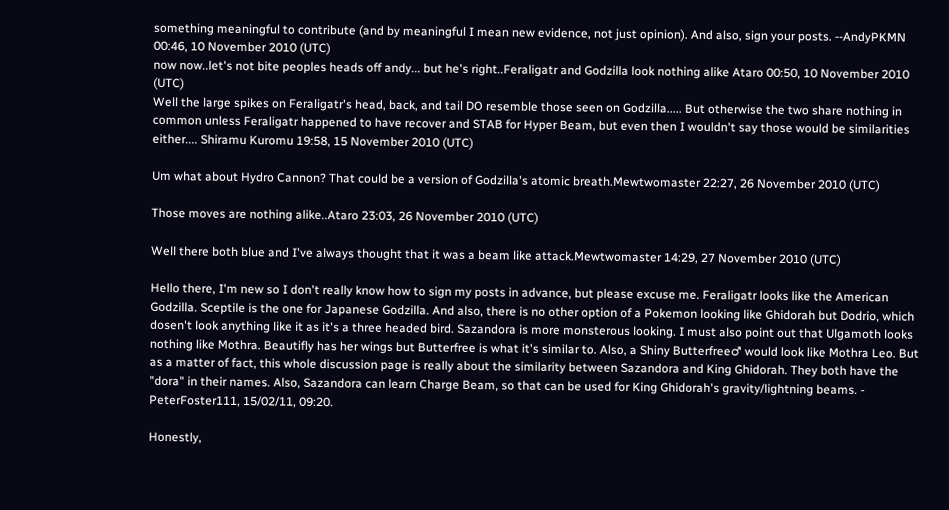something meaningful to contribute (and by meaningful I mean new evidence, not just opinion). And also, sign your posts. --AndyPKMN 00:46, 10 November 2010 (UTC)
now now..let's not bite peoples heads off andy... but he's right..Feraligatr and Godzilla look nothing alike Ataro 00:50, 10 November 2010 (UTC)
Well the large spikes on Feraligatr's head, back, and tail DO resemble those seen on Godzilla..... But otherwise the two share nothing in common unless Feraligatr happened to have recover and STAB for Hyper Beam, but even then I wouldn't say those would be similarities either.... Shiramu Kuromu 19:58, 15 November 2010 (UTC)

Um what about Hydro Cannon? That could be a version of Godzilla's atomic breath.Mewtwomaster 22:27, 26 November 2010 (UTC)

Those moves are nothing alike..Ataro 23:03, 26 November 2010 (UTC)

Well there both blue and I've always thought that it was a beam like attack.Mewtwomaster 14:29, 27 November 2010 (UTC)

Hello there, I'm new so I don't really know how to sign my posts in advance, but please excuse me. Feraligatr looks like the American Godzilla. Sceptile is the one for Japanese Godzilla. And also, there is no other option of a Pokemon looking like Ghidorah but Dodrio, which dosen't look anything like it as it's a three headed bird. Sazandora is more monsterous looking. I must also point out that Ulgamoth looks nothing like Mothra. Beautifly has her wings but Butterfree is what it's similar to. Also, a Shiny Butterfree♂ would look like Mothra Leo. But as a matter of fact, this whole discussion page is really about the similarity between Sazandora and King Ghidorah. They both have the "dora" in their names. Also, Sazandora can learn Charge Beam, so that can be used for King Ghidorah's gravity/lightning beams. - PeterFoster111, 15/02/11, 09:20.

Honestly,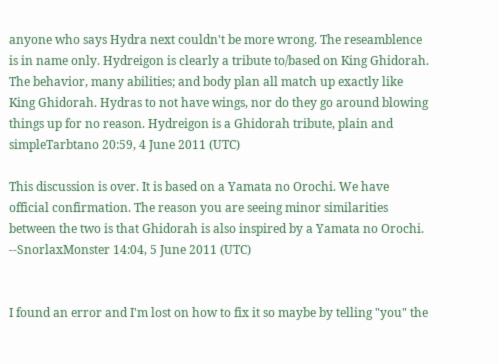anyone who says Hydra next couldn't be more wrong. The reseamblence is in name only. Hydreigon is clearly a tribute to/based on King Ghidorah. The behavior, many abilities; and body plan all match up exactly like King Ghidorah. Hydras to not have wings, nor do they go around blowing things up for no reason. Hydreigon is a Ghidorah tribute, plain and simpleTarbtano 20:59, 4 June 2011 (UTC)

This discussion is over. It is based on a Yamata no Orochi. We have official confirmation. The reason you are seeing minor similarities between the two is that Ghidorah is also inspired by a Yamata no Orochi. --SnorlaxMonster 14:04, 5 June 2011 (UTC)


I found an error and I'm lost on how to fix it so maybe by telling "you" the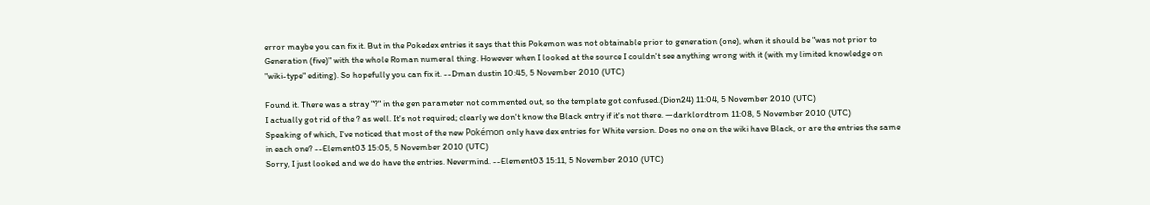error maybe you can fix it. But in the Pokedex entries it says that this Pokemon was not obtainable prior to generation (one), when it should be "was not prior to Generation (five)" with the whole Roman numeral thing. However when I looked at the source I couldn't see anything wrong with it (with my limited knowledge on "wiki-type" editing). So hopefully you can fix it. --Dman dustin 10:45, 5 November 2010 (UTC)

Found it. There was a stray "?" in the gen parameter not commented out, so the template got confused.(Dion24) 11:04, 5 November 2010 (UTC)
I actually got rid of the ? as well. It's not required; clearly we don't know the Black entry if it's not there. —darklordtrom 11:08, 5 November 2010 (UTC)
Speaking of which, I've noticed that most of the new Pokémon only have dex entries for White version. Does no one on the wiki have Black, or are the entries the same in each one? --Element03 15:05, 5 November 2010 (UTC)
Sorry, I just looked and we do have the entries. Nevermind. --Element03 15:11, 5 November 2010 (UTC)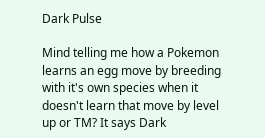Dark Pulse

Mind telling me how a Pokemon learns an egg move by breeding with it's own species when it doesn't learn that move by level up or TM? It says Dark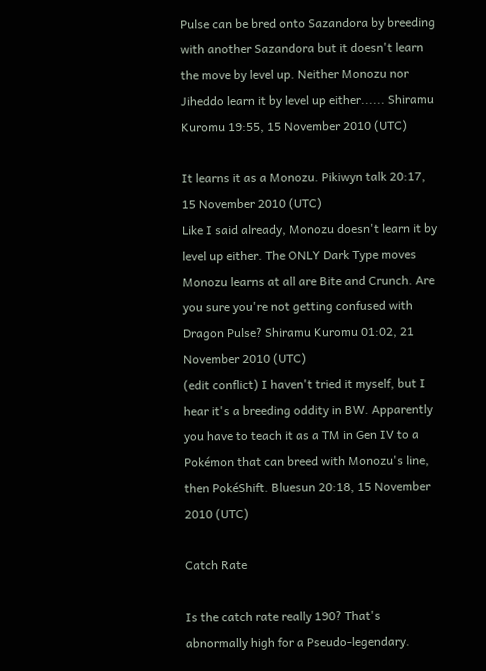Pulse can be bred onto Sazandora by breeding with another Sazandora but it doesn't learn the move by level up. Neither Monozu nor Jiheddo learn it by level up either...... Shiramu Kuromu 19:55, 15 November 2010 (UTC)

It learns it as a Monozu. Pikiwyn talk 20:17, 15 November 2010 (UTC)
Like I said already, Monozu doesn't learn it by level up either. The ONLY Dark Type moves Monozu learns at all are Bite and Crunch. Are you sure you're not getting confused with Dragon Pulse? Shiramu Kuromu 01:02, 21 November 2010 (UTC)
(edit conflict) I haven't tried it myself, but I hear it's a breeding oddity in BW. Apparently you have to teach it as a TM in Gen IV to a Pokémon that can breed with Monozu's line, then PokéShift. Bluesun 20:18, 15 November 2010 (UTC)

Catch Rate

Is the catch rate really 190? That's abnormally high for a Pseudo-legendary.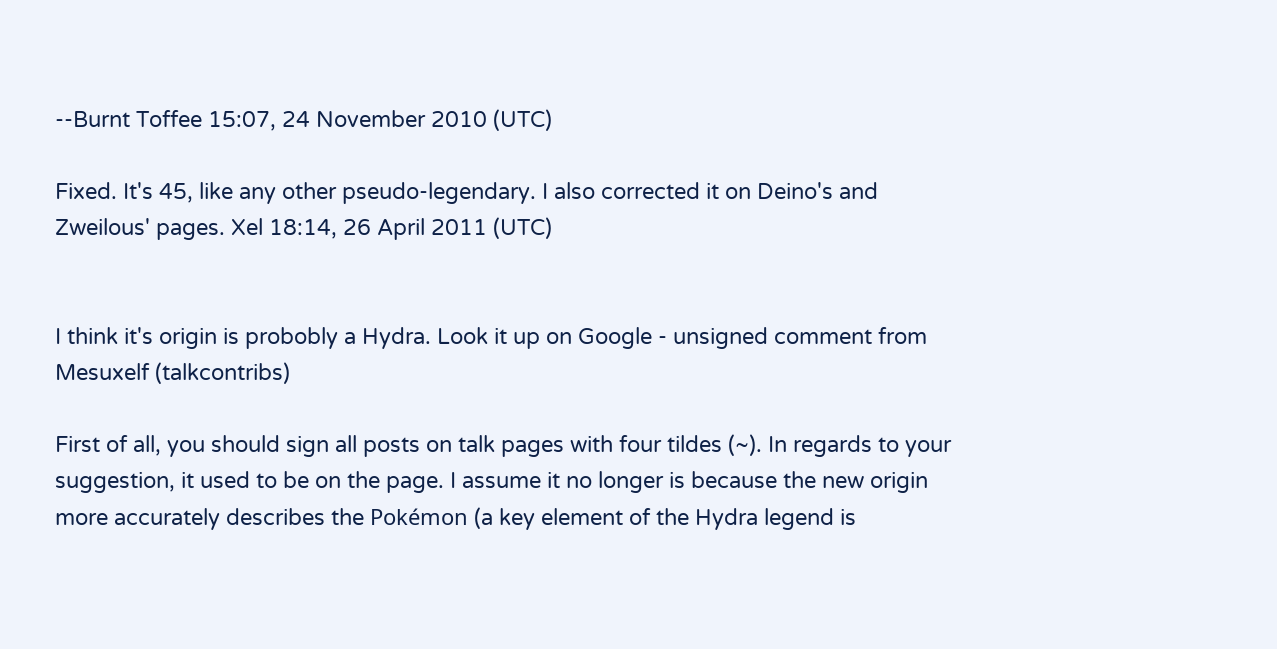--Burnt Toffee 15:07, 24 November 2010 (UTC)

Fixed. It's 45, like any other pseudo-legendary. I also corrected it on Deino's and Zweilous' pages. Xel 18:14, 26 April 2011 (UTC)


I think it's origin is probobly a Hydra. Look it up on Google - unsigned comment from Mesuxelf (talkcontribs)

First of all, you should sign all posts on talk pages with four tildes (~). In regards to your suggestion, it used to be on the page. I assume it no longer is because the new origin more accurately describes the Pokémon (a key element of the Hydra legend is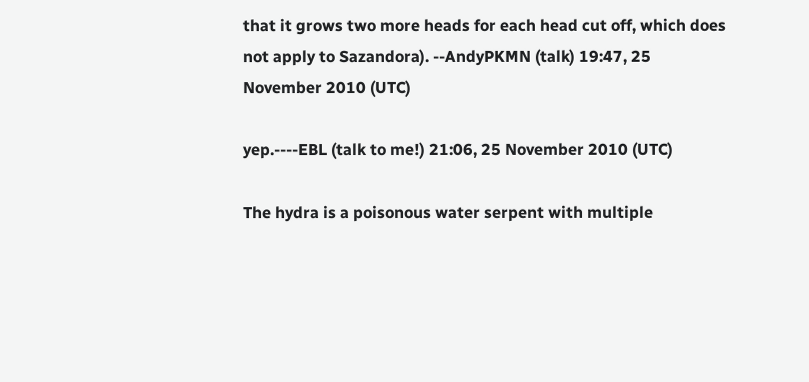that it grows two more heads for each head cut off, which does not apply to Sazandora). --AndyPKMN (talk) 19:47, 25 November 2010 (UTC)

yep.----EBL (talk to me!) 21:06, 25 November 2010 (UTC)

The hydra is a poisonous water serpent with multiple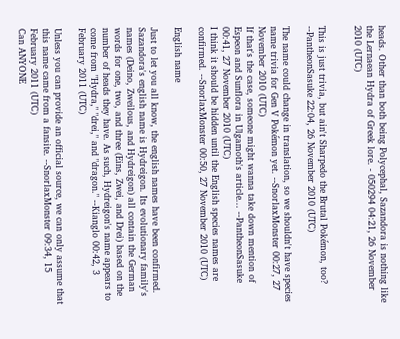heads. Other than both being Polycephal, Sazandora is nothing like the Lernaean Hydra of Greek lore. - 050294 04:21, 26 November 2010 (UTC)


This is just trivia, but ain't Sharpedo the Brutal Pokémon, too? --PantheonSasuke 22:04, 26 November 2010 (UTC)

The name could change in translation, so we shouldn't have species name trivia for Gen V Pokémon yet. --SnorlaxMonster 00:27, 27 November 2010 (UTC)
If that's the case, someone might wanna take down mention of Espeon and Sunflora in Ulgamoth's article... --PantheonSasuke 00:41, 27 November 2010 (UTC)
I think it should be hidden until the English species names are confirmed. --SnorlaxMonster 00:50, 27 November 2010 (UTC)

English name

Just to let you all know, the english names have been confirmed. Sazandora's english name is Hydreigon. Its evolutionary family's names (Deino, Zweilous, and Hydreigon) all contain the German words for one, two, and three (Eins, Zwei, and Drei) based on the number of heads they have. As such, Hydreigon's name appears to come from "Hydra," "drei," and "dragon." --Kianglo 00:42, 3 February 2011 (UTC)

Unless you can provide an official source, we can only assume that this name came from a fansite. --SnorlaxMonster 09:34, 15 February 2011 (UTC)
Can ANYONE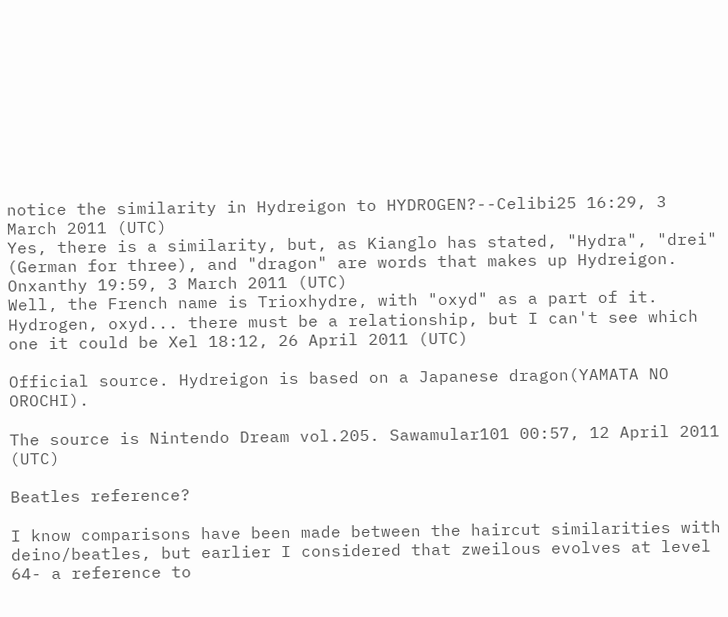notice the similarity in Hydreigon to HYDROGEN?--Celibi25 16:29, 3 March 2011 (UTC)
Yes, there is a similarity, but, as Kianglo has stated, "Hydra", "drei" (German for three), and "dragon" are words that makes up Hydreigon. Onxanthy 19:59, 3 March 2011 (UTC)
Well, the French name is Trioxhydre, with "oxyd" as a part of it. Hydrogen, oxyd... there must be a relationship, but I can't see which one it could be Xel 18:12, 26 April 2011 (UTC)

Official source. Hydreigon is based on a Japanese dragon(YAMATA NO OROCHI).

The source is Nintendo Dream vol.205. Sawamular101 00:57, 12 April 2011 (UTC)

Beatles reference?

I know comparisons have been made between the haircut similarities with deino/beatles, but earlier I considered that zweilous evolves at level 64- a reference to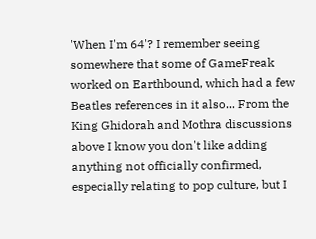'When I'm 64'? I remember seeing somewhere that some of GameFreak worked on Earthbound, which had a few Beatles references in it also... From the King Ghidorah and Mothra discussions above I know you don't like adding anything not officially confirmed, especially relating to pop culture, but I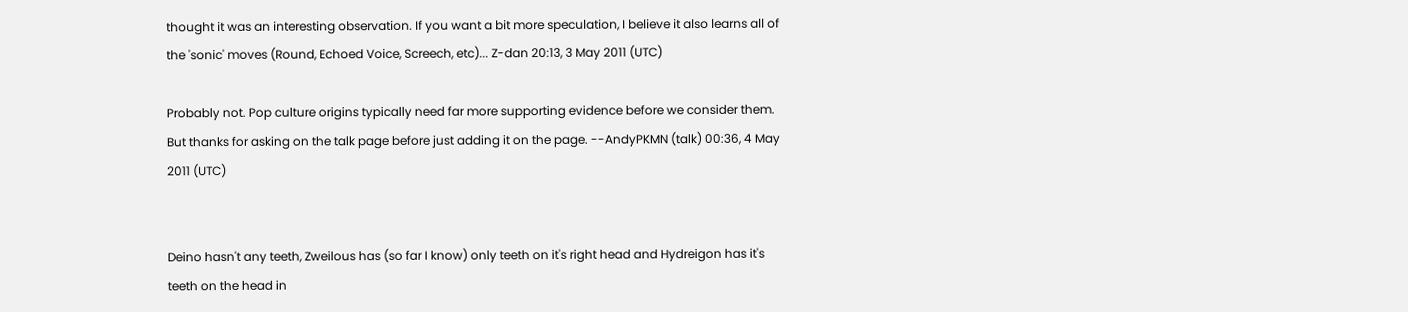thought it was an interesting observation. If you want a bit more speculation, I believe it also learns all of the 'sonic' moves (Round, Echoed Voice, Screech, etc)... Z-dan 20:13, 3 May 2011 (UTC)

Probably not. Pop culture origins typically need far more supporting evidence before we consider them. But thanks for asking on the talk page before just adding it on the page. --AndyPKMN (talk) 00:36, 4 May 2011 (UTC)


Deino hasn't any teeth, Zweilous has (so far I know) only teeth on it's right head and Hydreigon has it's teeth on the head in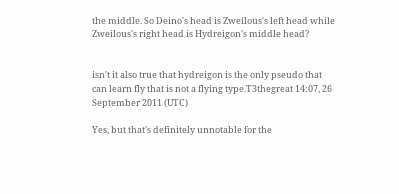the middle. So Deino's head is Zweilous's left head while Zweilous's right head is Hydreigon's middle head?


isn't it also true that hydreigon is the only pseudo that can learn fly that is not a flying type.T3thegreat 14:07, 26 September 2011 (UTC)

Yes, but that's definitely unnotable for the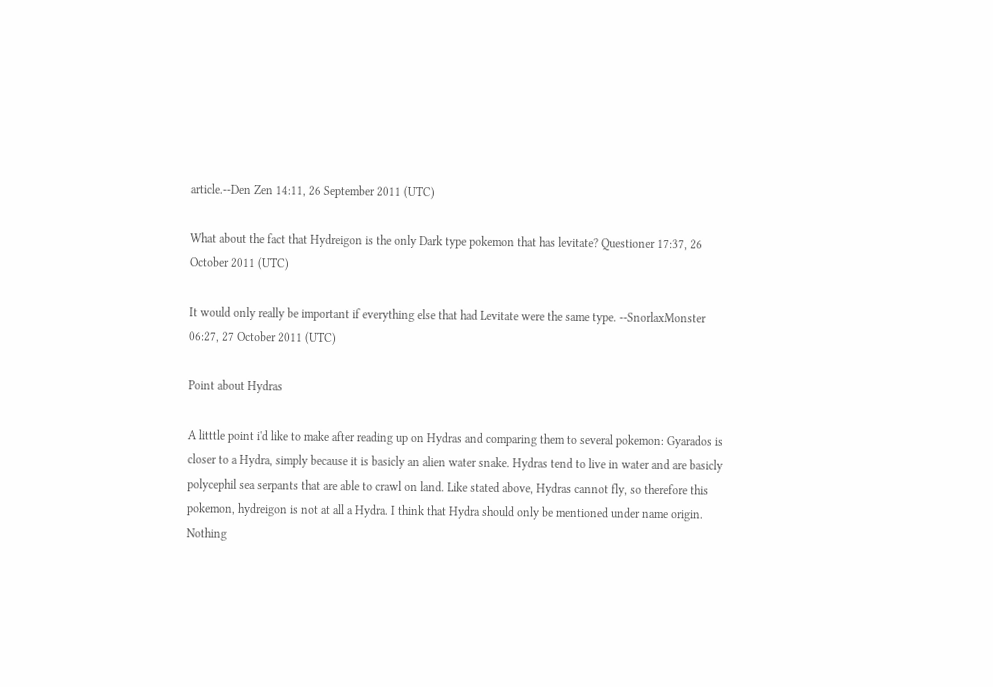article.--Den Zen 14:11, 26 September 2011 (UTC)

What about the fact that Hydreigon is the only Dark type pokemon that has levitate? Questioner 17:37, 26 October 2011 (UTC)

It would only really be important if everything else that had Levitate were the same type. --SnorlaxMonster 06:27, 27 October 2011 (UTC)

Point about Hydras

A litttle point i'd like to make after reading up on Hydras and comparing them to several pokemon: Gyarados is closer to a Hydra, simply because it is basicly an alien water snake. Hydras tend to live in water and are basicly polycephil sea serpants that are able to crawl on land. Like stated above, Hydras cannot fly, so therefore this pokemon, hydreigon is not at all a Hydra. I think that Hydra should only be mentioned under name origin. Nothing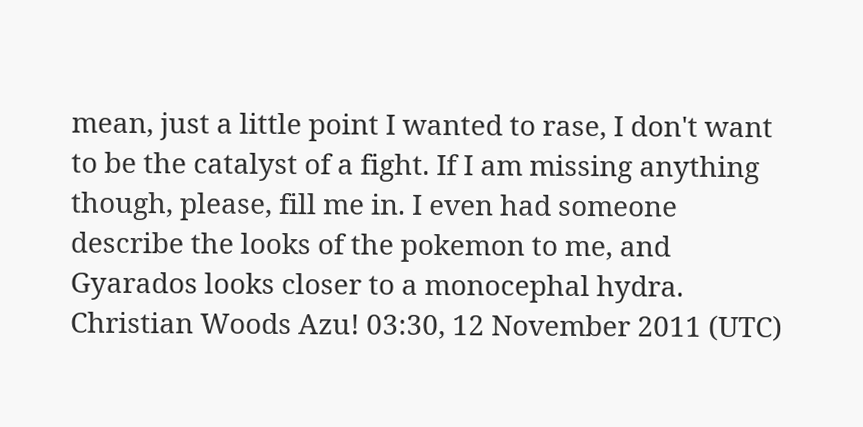mean, just a little point I wanted to rase, I don't want to be the catalyst of a fight. If I am missing anything though, please, fill me in. I even had someone describe the looks of the pokemon to me, and Gyarados looks closer to a monocephal hydra. Christian Woods Azu! 03:30, 12 November 2011 (UTC)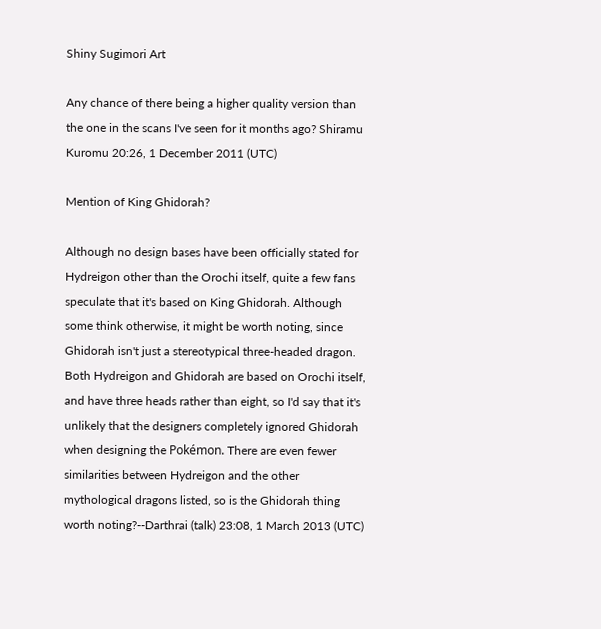Shiny Sugimori Art

Any chance of there being a higher quality version than the one in the scans I've seen for it months ago? Shiramu Kuromu 20:26, 1 December 2011 (UTC)

Mention of King Ghidorah?

Although no design bases have been officially stated for Hydreigon other than the Orochi itself, quite a few fans speculate that it's based on King Ghidorah. Although some think otherwise, it might be worth noting, since Ghidorah isn't just a stereotypical three-headed dragon. Both Hydreigon and Ghidorah are based on Orochi itself, and have three heads rather than eight, so I'd say that it's unlikely that the designers completely ignored Ghidorah when designing the Pokémon. There are even fewer similarities between Hydreigon and the other mythological dragons listed, so is the Ghidorah thing worth noting?--Darthrai (talk) 23:08, 1 March 2013 (UTC)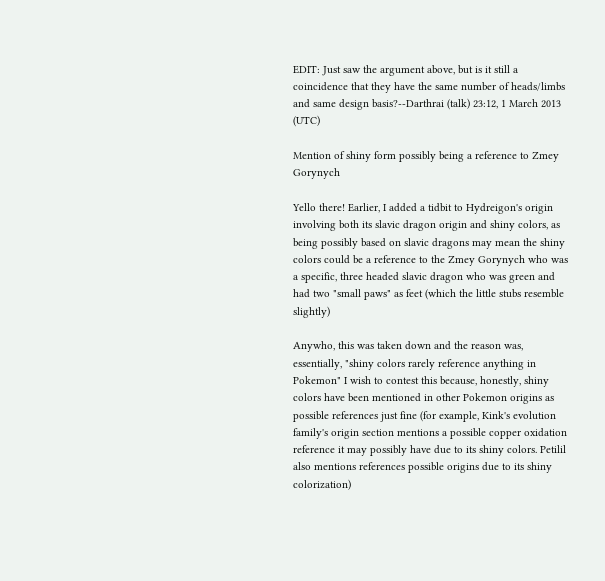EDIT: Just saw the argument above, but is it still a coincidence that they have the same number of heads/limbs and same design basis?--Darthrai (talk) 23:12, 1 March 2013 (UTC)

Mention of shiny form possibly being a reference to Zmey Gorynych

Yello there! Earlier, I added a tidbit to Hydreigon's origin involving both its slavic dragon origin and shiny colors, as being possibly based on slavic dragons may mean the shiny colors could be a reference to the Zmey Gorynych who was a specific, three headed slavic dragon who was green and had two "small paws" as feet (which the little stubs resemble slightly)

Anywho, this was taken down and the reason was, essentially, "shiny colors rarely reference anything in Pokemon" I wish to contest this because, honestly, shiny colors have been mentioned in other Pokemon origins as possible references just fine (for example, Kink's evolution family's origin section mentions a possible copper oxidation reference it may possibly have due to its shiny colors. Petilil also mentions references possible origins due to its shiny colorization)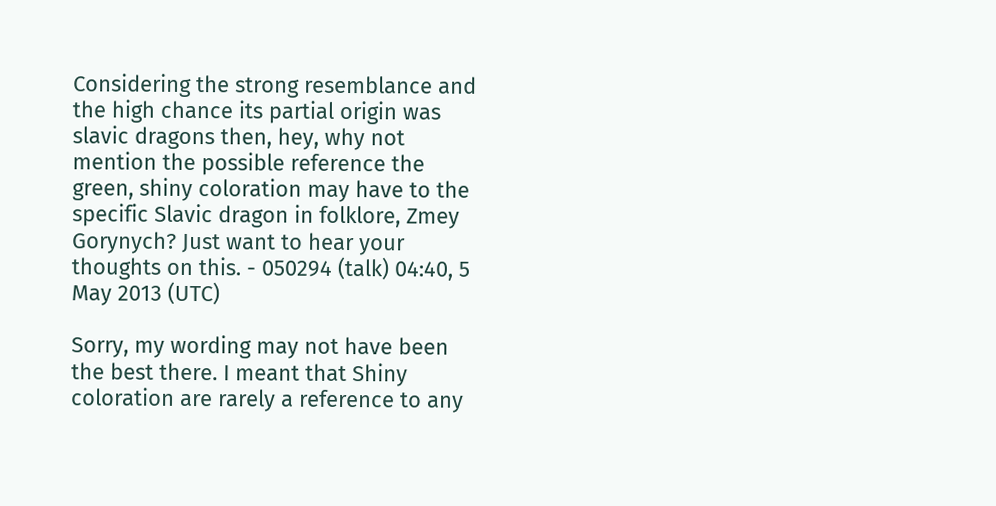Considering the strong resemblance and the high chance its partial origin was slavic dragons then, hey, why not mention the possible reference the green, shiny coloration may have to the specific Slavic dragon in folklore, Zmey Gorynych? Just want to hear your thoughts on this. - 050294 (talk) 04:40, 5 May 2013 (UTC)

Sorry, my wording may not have been the best there. I meant that Shiny coloration are rarely a reference to any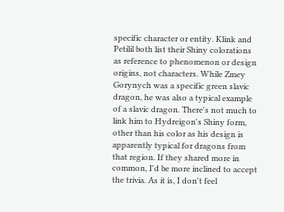specific character or entity. Klink and Petilil both list their Shiny colorations as reference to phenomenon or design origins, not characters. While Zmey Gorynych was a specific green slavic dragon, he was also a typical example of a slavic dragon. There's not much to link him to Hydreigon's Shiny form, other than his color as his design is apparently typical for dragons from that region. If they shared more in common, I'd be more inclined to accept the trivia. As it is, I don't feel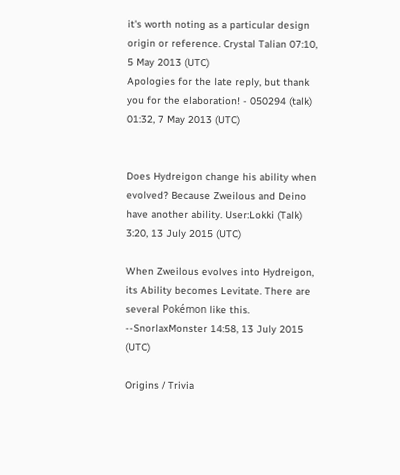it's worth noting as a particular design origin or reference. Crystal Talian 07:10, 5 May 2013 (UTC)
Apologies for the late reply, but thank you for the elaboration! - 050294 (talk) 01:32, 7 May 2013 (UTC)


Does Hydreigon change his ability when evolved? Because Zweilous and Deino have another ability. User:Lokki (Talk) 3:20, 13 July 2015 (UTC)

When Zweilous evolves into Hydreigon, its Ability becomes Levitate. There are several Pokémon like this. --SnorlaxMonster 14:58, 13 July 2015 (UTC)

Origins / Trivia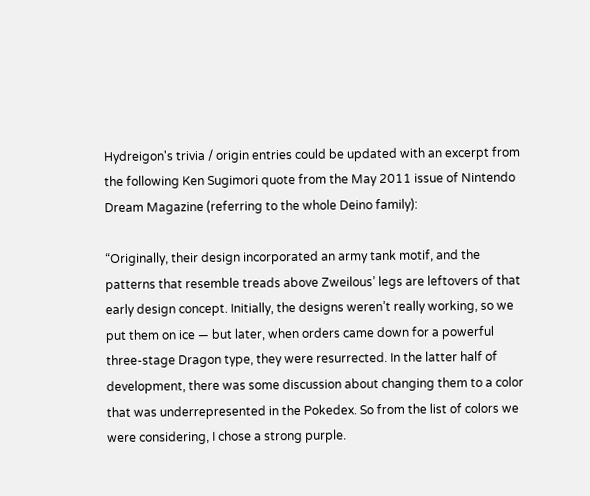Hydreigon's trivia / origin entries could be updated with an excerpt from the following Ken Sugimori quote from the May 2011 issue of Nintendo Dream Magazine (referring to the whole Deino family):

“Originally, their design incorporated an army tank motif, and the patterns that resemble treads above Zweilous’ legs are leftovers of that early design concept. Initially, the designs weren’t really working, so we put them on ice — but later, when orders came down for a powerful three-stage Dragon type, they were resurrected. In the latter half of development, there was some discussion about changing them to a color that was underrepresented in the Pokedex. So from the list of colors we were considering, I chose a strong purple.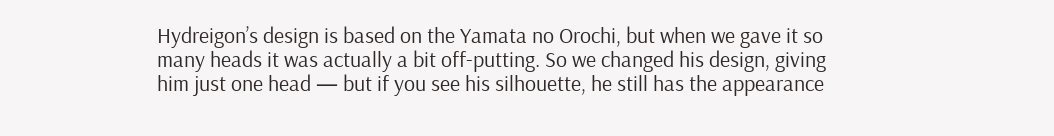Hydreigon’s design is based on the Yamata no Orochi, but when we gave it so many heads it was actually a bit off-putting. So we changed his design, giving him just one head — but if you see his silhouette, he still has the appearance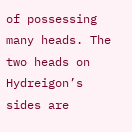of possessing many heads. The two heads on Hydreigon’s sides are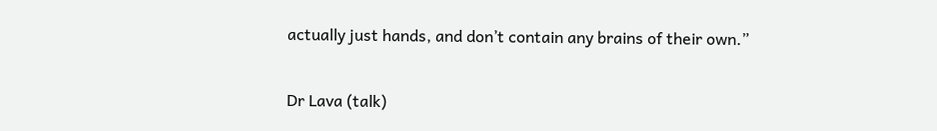actually just hands, and don’t contain any brains of their own.”


Dr Lava (talk)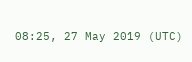08:25, 27 May 2019 (UTC)